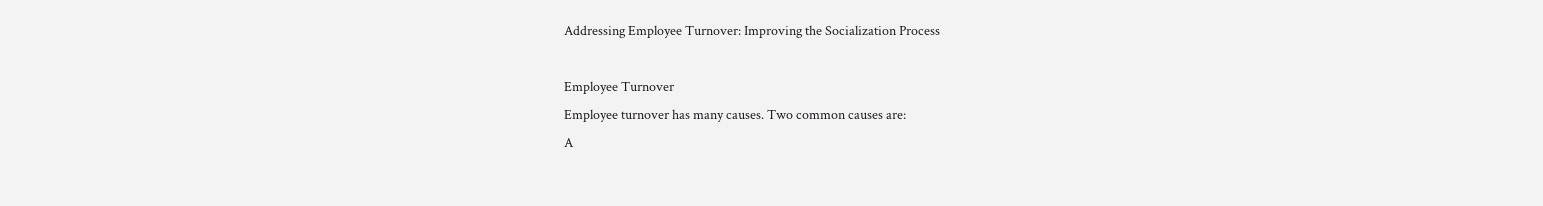Addressing Employee Turnover: Improving the Socialization Process

Employee Turnover
Employee turnover has many causes. Two common causes are:
A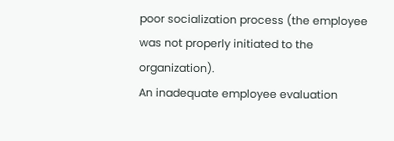poor socialization process (the employee was not properly initiated to the organization).
An inadequate employee evaluation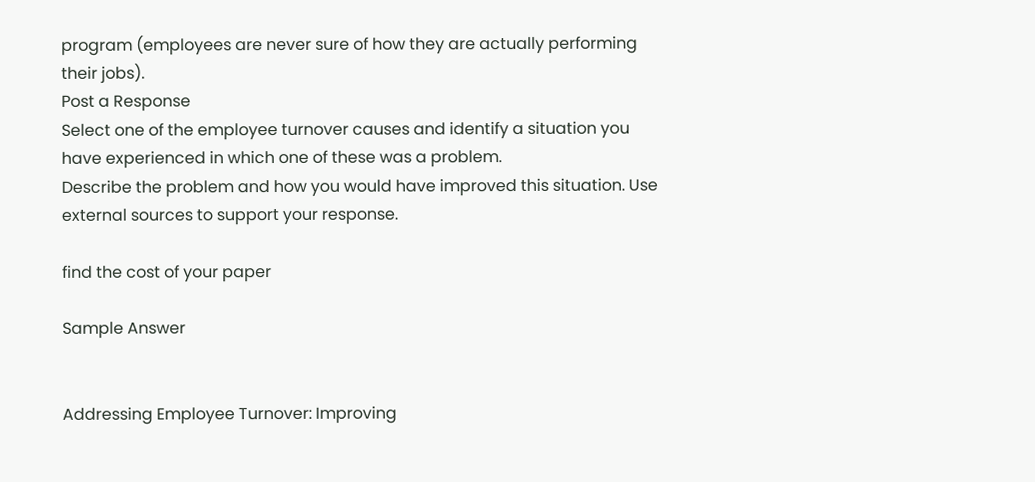program (employees are never sure of how they are actually performing their jobs).
Post a Response
Select one of the employee turnover causes and identify a situation you have experienced in which one of these was a problem.
Describe the problem and how you would have improved this situation. Use external sources to support your response.

find the cost of your paper

Sample Answer


Addressing Employee Turnover: Improving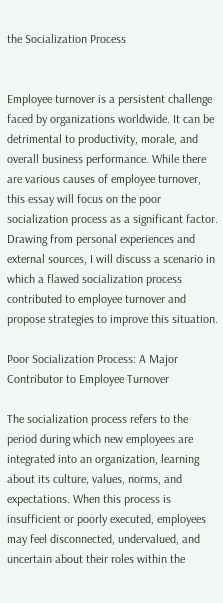the Socialization Process


Employee turnover is a persistent challenge faced by organizations worldwide. It can be detrimental to productivity, morale, and overall business performance. While there are various causes of employee turnover, this essay will focus on the poor socialization process as a significant factor. Drawing from personal experiences and external sources, I will discuss a scenario in which a flawed socialization process contributed to employee turnover and propose strategies to improve this situation.

Poor Socialization Process: A Major Contributor to Employee Turnover

The socialization process refers to the period during which new employees are integrated into an organization, learning about its culture, values, norms, and expectations. When this process is insufficient or poorly executed, employees may feel disconnected, undervalued, and uncertain about their roles within the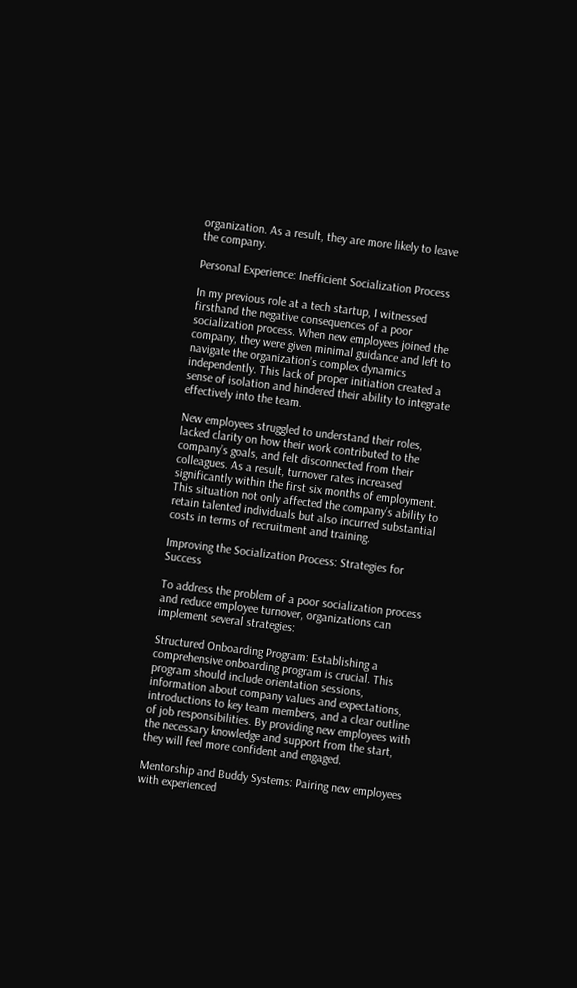organization. As a result, they are more likely to leave the company.

Personal Experience: Inefficient Socialization Process

In my previous role at a tech startup, I witnessed firsthand the negative consequences of a poor socialization process. When new employees joined the company, they were given minimal guidance and left to navigate the organization’s complex dynamics independently. This lack of proper initiation created a sense of isolation and hindered their ability to integrate effectively into the team.

New employees struggled to understand their roles, lacked clarity on how their work contributed to the company’s goals, and felt disconnected from their colleagues. As a result, turnover rates increased significantly within the first six months of employment. This situation not only affected the company’s ability to retain talented individuals but also incurred substantial costs in terms of recruitment and training.

Improving the Socialization Process: Strategies for Success

To address the problem of a poor socialization process and reduce employee turnover, organizations can implement several strategies:

Structured Onboarding Program: Establishing a comprehensive onboarding program is crucial. This program should include orientation sessions, information about company values and expectations, introductions to key team members, and a clear outline of job responsibilities. By providing new employees with the necessary knowledge and support from the start, they will feel more confident and engaged.

Mentorship and Buddy Systems: Pairing new employees with experienced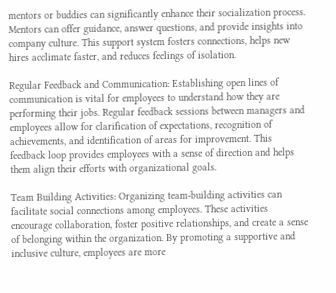mentors or buddies can significantly enhance their socialization process. Mentors can offer guidance, answer questions, and provide insights into company culture. This support system fosters connections, helps new hires acclimate faster, and reduces feelings of isolation.

Regular Feedback and Communication: Establishing open lines of communication is vital for employees to understand how they are performing their jobs. Regular feedback sessions between managers and employees allow for clarification of expectations, recognition of achievements, and identification of areas for improvement. This feedback loop provides employees with a sense of direction and helps them align their efforts with organizational goals.

Team Building Activities: Organizing team-building activities can facilitate social connections among employees. These activities encourage collaboration, foster positive relationships, and create a sense of belonging within the organization. By promoting a supportive and inclusive culture, employees are more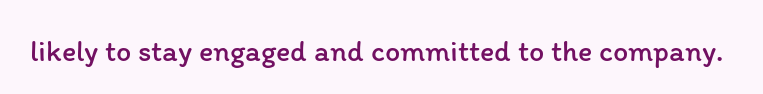likely to stay engaged and committed to the company.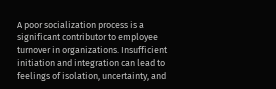A poor socialization process is a significant contributor to employee turnover in organizations. Insufficient initiation and integration can lead to feelings of isolation, uncertainty, and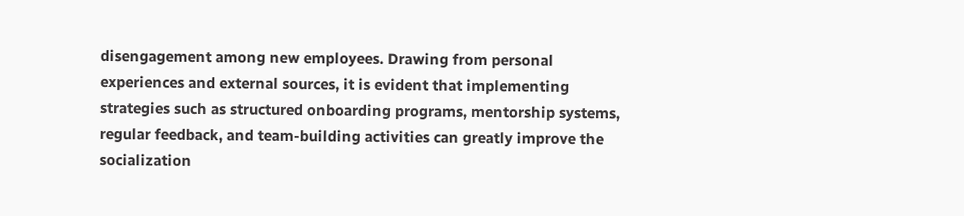disengagement among new employees. Drawing from personal experiences and external sources, it is evident that implementing strategies such as structured onboarding programs, mentorship systems, regular feedback, and team-building activities can greatly improve the socialization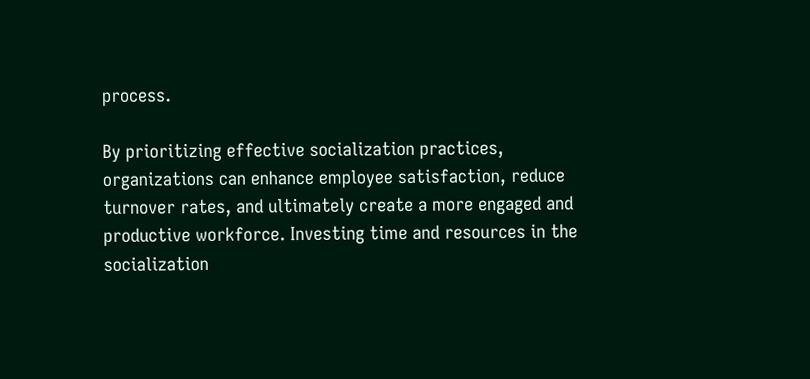process.

By prioritizing effective socialization practices, organizations can enhance employee satisfaction, reduce turnover rates, and ultimately create a more engaged and productive workforce. Investing time and resources in the socialization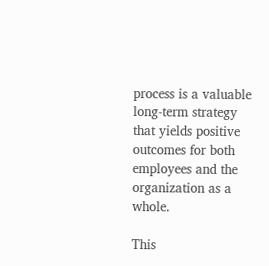process is a valuable long-term strategy that yields positive outcomes for both employees and the organization as a whole.

This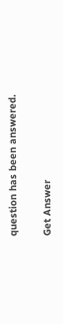question has been answered.

Get Answer